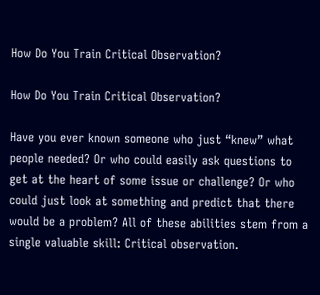How Do You Train Critical Observation?

How Do You Train Critical Observation?

Have you ever known someone who just “knew” what people needed? Or who could easily ask questions to get at the heart of some issue or challenge? Or who could just look at something and predict that there would be a problem? All of these abilities stem from a single valuable skill: Critical observation.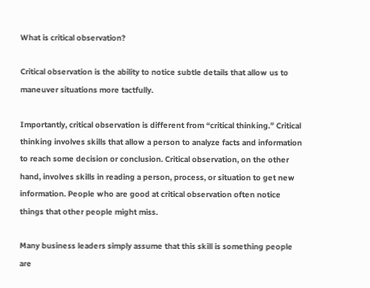What is critical observation?

Critical observation is the ability to notice subtle details that allow us to maneuver situations more tactfully.

Importantly, critical observation is different from “critical thinking.” Critical thinking involves skills that allow a person to analyze facts and information to reach some decision or conclusion. Critical observation, on the other hand, involves skills in reading a person, process, or situation to get new information. People who are good at critical observation often notice things that other people might miss.

Many business leaders simply assume that this skill is something people are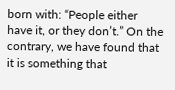born with: “People either have it, or they don’t.” On the contrary, we have found that it is something that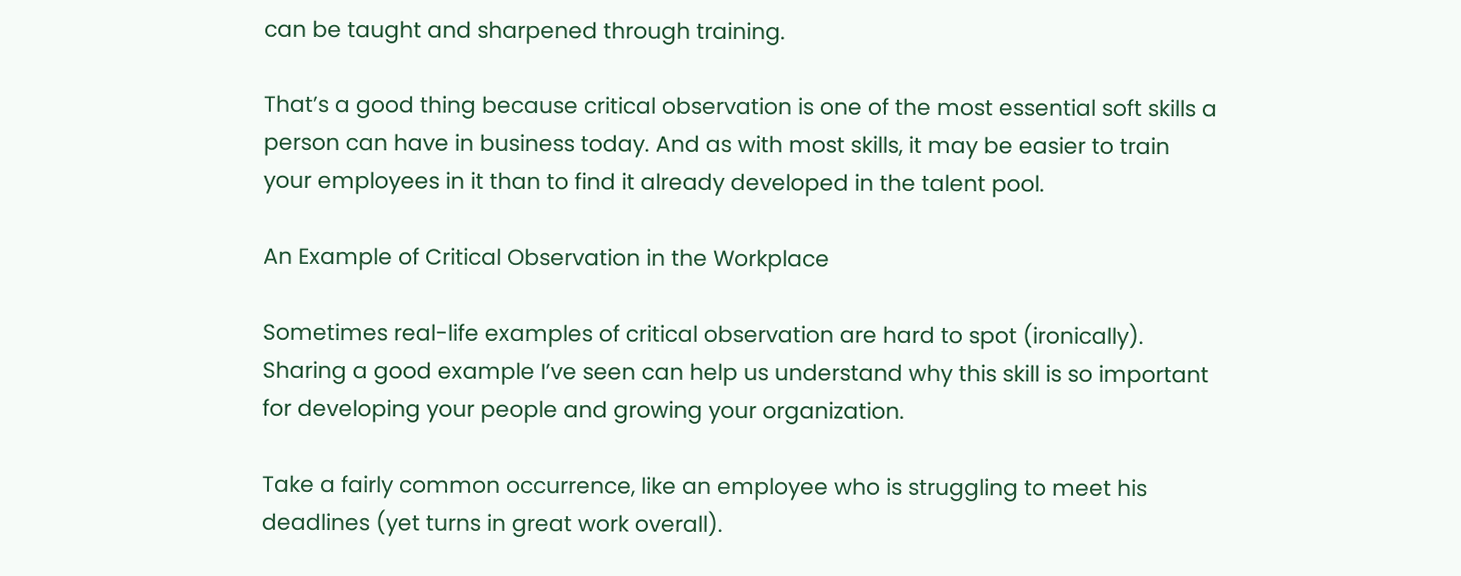can be taught and sharpened through training.

That’s a good thing because critical observation is one of the most essential soft skills a person can have in business today. And as with most skills, it may be easier to train your employees in it than to find it already developed in the talent pool.

An Example of Critical Observation in the Workplace

Sometimes real-life examples of critical observation are hard to spot (ironically). Sharing a good example I’ve seen can help us understand why this skill is so important for developing your people and growing your organization.

Take a fairly common occurrence, like an employee who is struggling to meet his deadlines (yet turns in great work overall).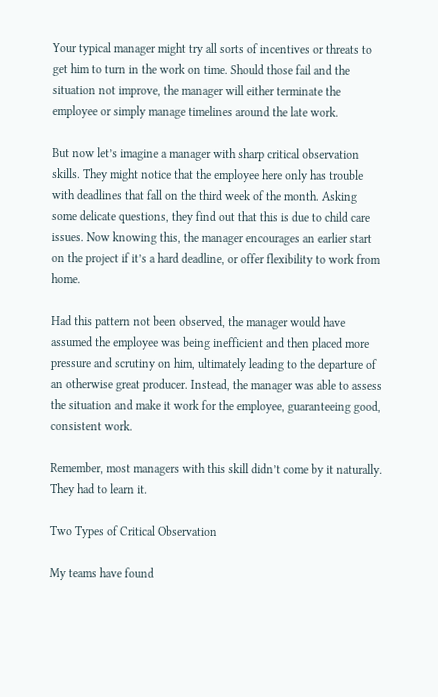Your typical manager might try all sorts of incentives or threats to get him to turn in the work on time. Should those fail and the situation not improve, the manager will either terminate the employee or simply manage timelines around the late work.

But now let’s imagine a manager with sharp critical observation skills. They might notice that the employee here only has trouble with deadlines that fall on the third week of the month. Asking some delicate questions, they find out that this is due to child care issues. Now knowing this, the manager encourages an earlier start on the project if it’s a hard deadline, or offer flexibility to work from home.

Had this pattern not been observed, the manager would have assumed the employee was being inefficient and then placed more pressure and scrutiny on him, ultimately leading to the departure of an otherwise great producer. Instead, the manager was able to assess the situation and make it work for the employee, guaranteeing good, consistent work.

Remember, most managers with this skill didn’t come by it naturally. They had to learn it.

Two Types of Critical Observation

My teams have found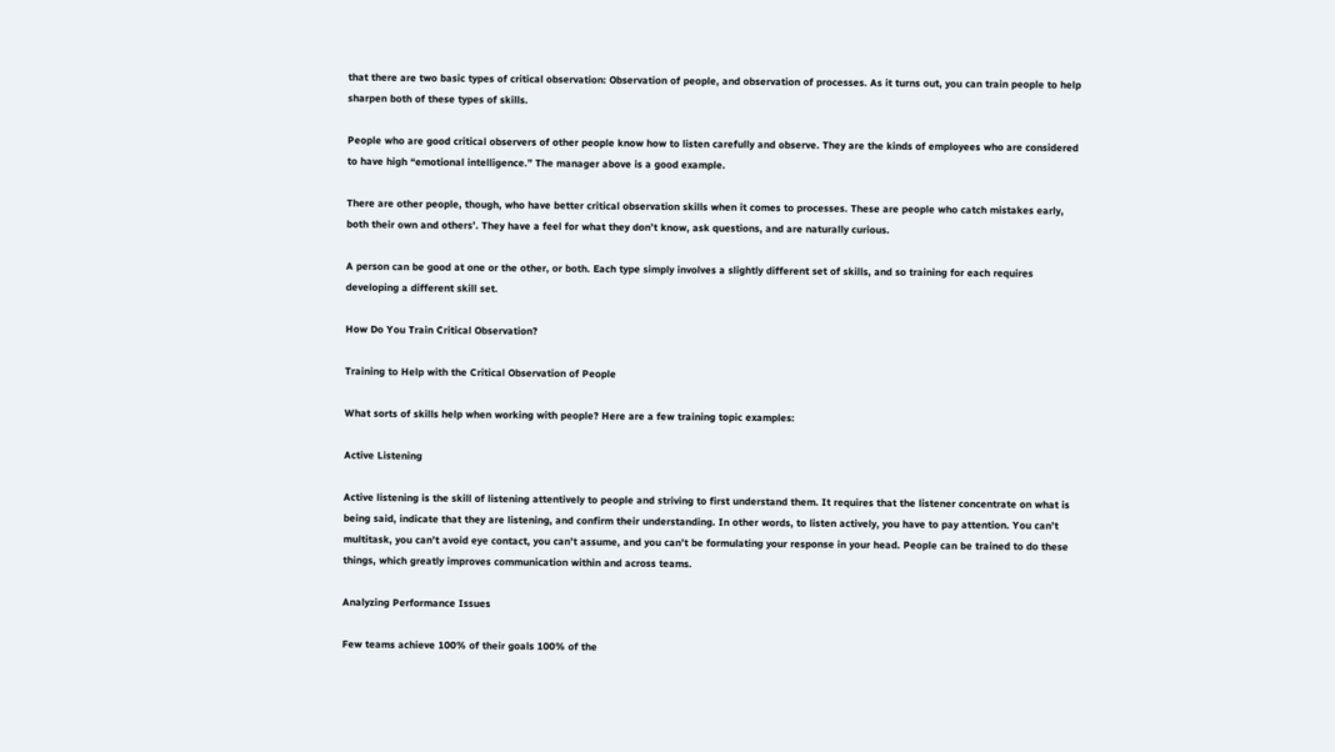that there are two basic types of critical observation: Observation of people, and observation of processes. As it turns out, you can train people to help sharpen both of these types of skills.

People who are good critical observers of other people know how to listen carefully and observe. They are the kinds of employees who are considered to have high “emotional intelligence.” The manager above is a good example.

There are other people, though, who have better critical observation skills when it comes to processes. These are people who catch mistakes early, both their own and others’. They have a feel for what they don’t know, ask questions, and are naturally curious.

A person can be good at one or the other, or both. Each type simply involves a slightly different set of skills, and so training for each requires developing a different skill set.

How Do You Train Critical Observation?

Training to Help with the Critical Observation of People

What sorts of skills help when working with people? Here are a few training topic examples:

Active Listening

Active listening is the skill of listening attentively to people and striving to first understand them. It requires that the listener concentrate on what is being said, indicate that they are listening, and confirm their understanding. In other words, to listen actively, you have to pay attention. You can’t multitask, you can’t avoid eye contact, you can’t assume, and you can’t be formulating your response in your head. People can be trained to do these things, which greatly improves communication within and across teams.

Analyzing Performance Issues

Few teams achieve 100% of their goals 100% of the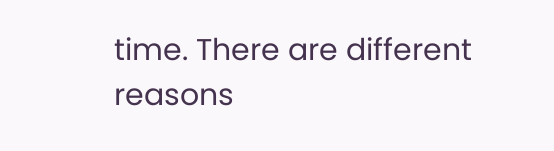time. There are different reasons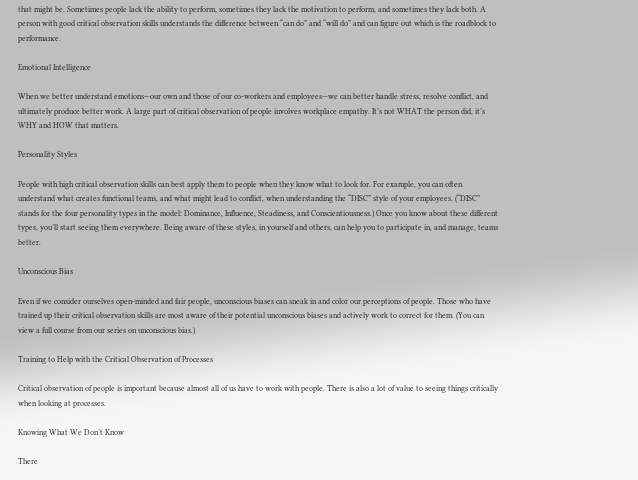that might be. Sometimes people lack the ability to perform, sometimes they lack the motivation to perform, and sometimes they lack both. A person with good critical observation skills understands the difference between “can do” and “will do” and can figure out which is the roadblock to performance.

Emotional Intelligence

When we better understand emotions—our own and those of our co-workers and employees—we can better handle stress, resolve conflict, and ultimately produce better work. A large part of critical observation of people involves workplace empathy. It’s not WHAT the person did, it’s WHY and HOW that matters.

Personality Styles

People with high critical observation skills can best apply them to people when they know what to look for. For example, you can often understand what creates functional teams, and what might lead to conflict, when understanding the “DISC” style of your employees. (“DISC” stands for the four personality types in the model: Dominance, Influence, Steadiness, and Conscientiousness.) Once you know about these different types, you’ll start seeing them everywhere. Being aware of these styles, in yourself and others, can help you to participate in, and manage, teams better.

Unconscious Bias

Even if we consider ourselves open-minded and fair people, unconscious biases can sneak in and color our perceptions of people. Those who have trained up their critical observation skills are most aware of their potential unconscious biases and actively work to correct for them. (You can view a full course from our series on unconscious bias.)

Training to Help with the Critical Observation of Processes

Critical observation of people is important because almost all of us have to work with people. There is also a lot of value to seeing things critically when looking at processes.

Knowing What We Don’t Know

There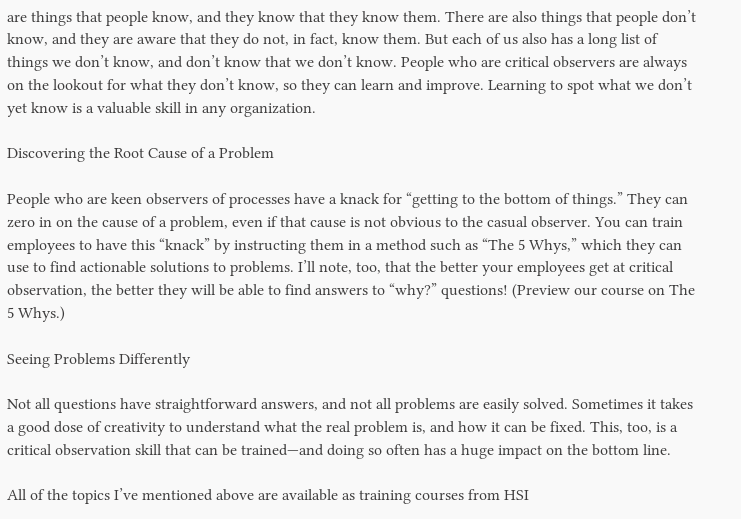are things that people know, and they know that they know them. There are also things that people don’t know, and they are aware that they do not, in fact, know them. But each of us also has a long list of things we don’t know, and don’t know that we don’t know. People who are critical observers are always on the lookout for what they don’t know, so they can learn and improve. Learning to spot what we don’t yet know is a valuable skill in any organization.

Discovering the Root Cause of a Problem

People who are keen observers of processes have a knack for “getting to the bottom of things.” They can zero in on the cause of a problem, even if that cause is not obvious to the casual observer. You can train employees to have this “knack” by instructing them in a method such as “The 5 Whys,” which they can use to find actionable solutions to problems. I’ll note, too, that the better your employees get at critical observation, the better they will be able to find answers to “why?” questions! (Preview our course on The 5 Whys.)

Seeing Problems Differently

Not all questions have straightforward answers, and not all problems are easily solved. Sometimes it takes a good dose of creativity to understand what the real problem is, and how it can be fixed. This, too, is a critical observation skill that can be trained—and doing so often has a huge impact on the bottom line.

All of the topics I’ve mentioned above are available as training courses from HSI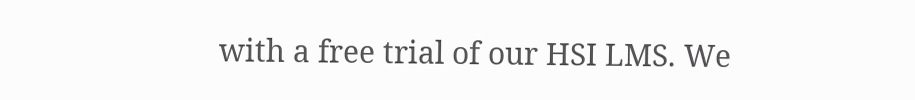with a free trial of our HSI LMS. We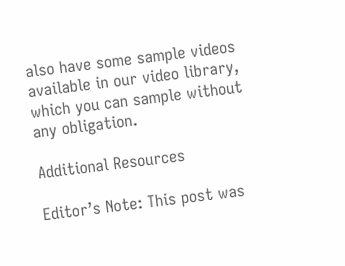also have some sample videos available in our video library, which you can sample without any obligation.

Additional Resources

Editor’s Note: This post was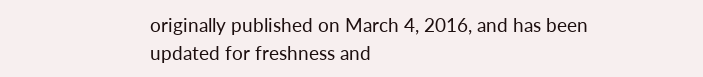originally published on March 4, 2016, and has been updated for freshness and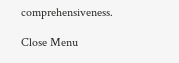comprehensiveness.

Close Menu